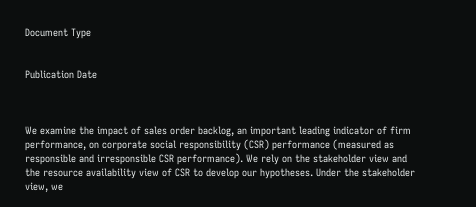Document Type


Publication Date



We examine the impact of sales order backlog, an important leading indicator of firm performance, on corporate social responsibility (CSR) performance (measured as responsible and irresponsible CSR performance). We rely on the stakeholder view and the resource availability view of CSR to develop our hypotheses. Under the stakeholder view, we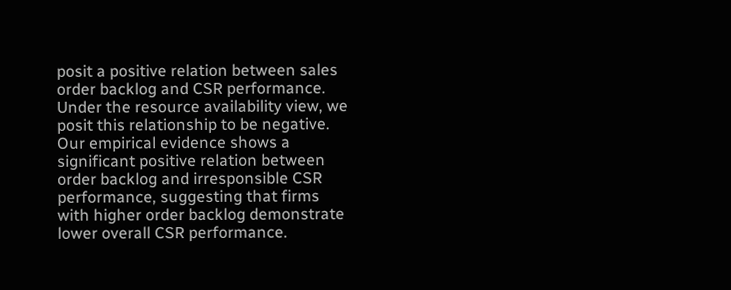posit a positive relation between sales order backlog and CSR performance. Under the resource availability view, we posit this relationship to be negative. Our empirical evidence shows a significant positive relation between order backlog and irresponsible CSR performance, suggesting that firms with higher order backlog demonstrate lower overall CSR performance.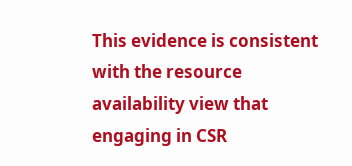This evidence is consistent with the resource availability view that engaging in CSR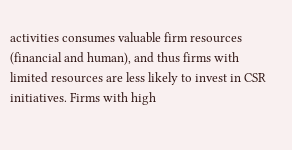activities consumes valuable firm resources (financial and human), and thus firms with limited resources are less likely to invest in CSR initiatives. Firms with high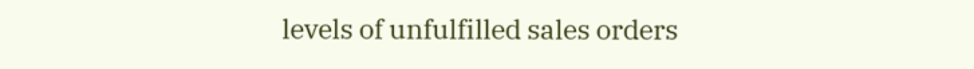levels of unfulfilled sales orders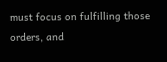must focus on fulfilling those orders, and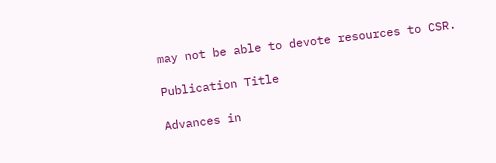may not be able to devote resources to CSR.

Publication Title

Advances in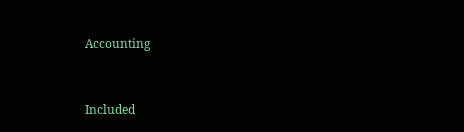Accounting


Included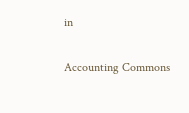in

Accounting Commons